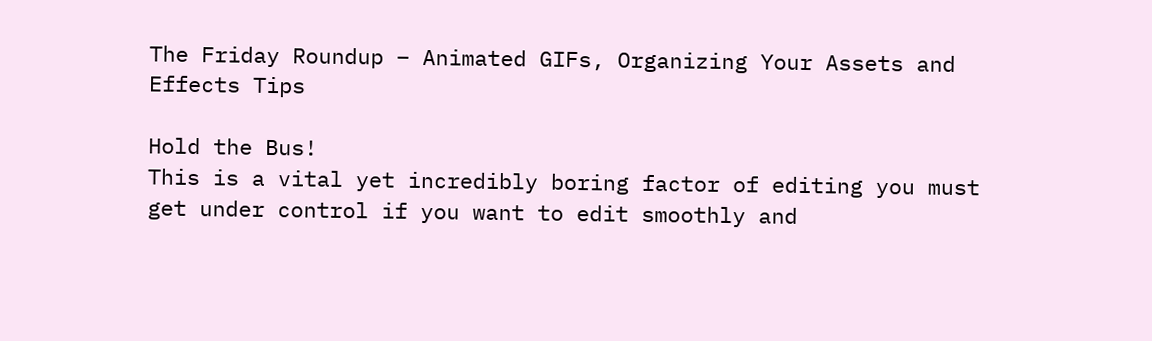The Friday Roundup – Animated GIFs, Organizing Your Assets and Effects Tips

Hold the Bus!
This is a vital yet incredibly boring factor of editing you must get under control if you want to edit smoothly and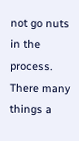not go nuts in the process.
There many things a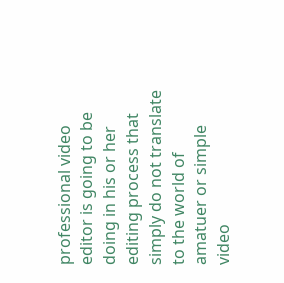professional video editor is going to be doing in his or her editing process that simply do not translate to the world of amatuer or simple video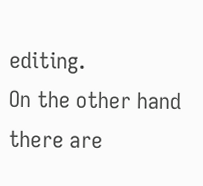editing.
On the other hand there are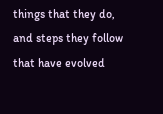things that they do, and steps they follow that have evolved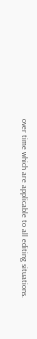over time which are applicable to all editing situations.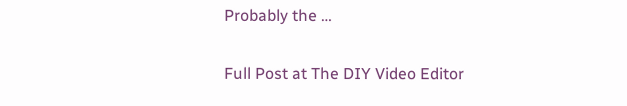Probably the …

Full Post at The DIY Video Editor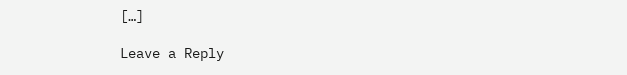[…]

Leave a Reply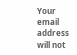Your email address will not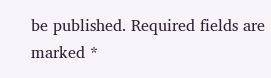be published. Required fields are marked *